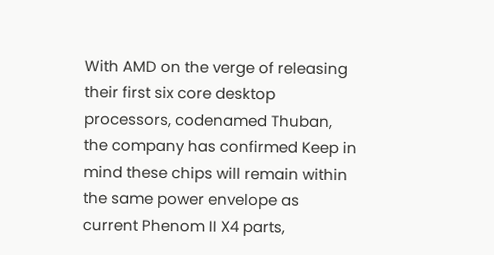With AMD on the verge of releasing their first six core desktop processors, codenamed Thuban, the company has confirmed Keep in mind these chips will remain within the same power envelope as current Phenom II X4 parts,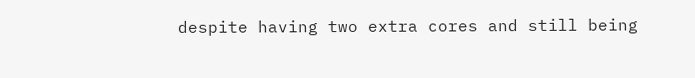despite having two extra cores and still being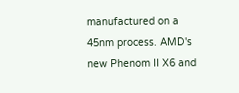manufactured on a 45nm process. AMD's new Phenom II X6 and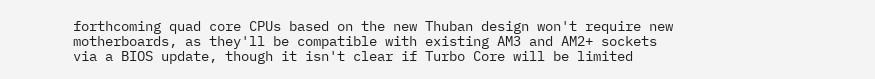forthcoming quad core CPUs based on the new Thuban design won't require new motherboards, as they'll be compatible with existing AM3 and AM2+ sockets via a BIOS update, though it isn't clear if Turbo Core will be limited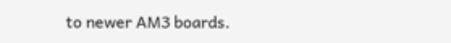to newer AM3 boards.